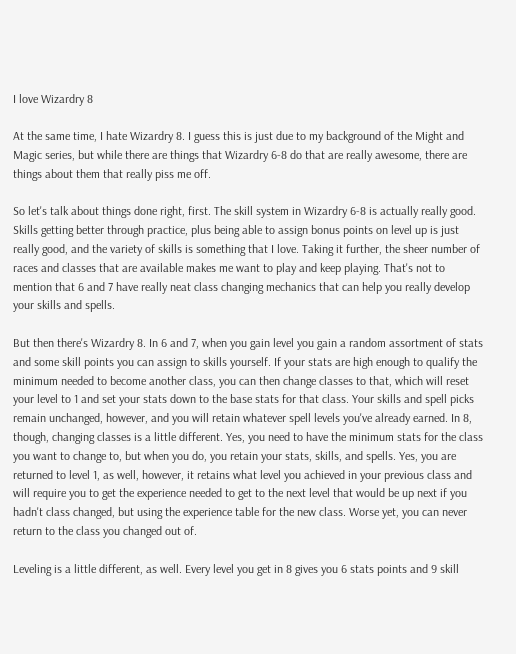I love Wizardry 8

At the same time, I hate Wizardry 8. I guess this is just due to my background of the Might and Magic series, but while there are things that Wizardry 6-8 do that are really awesome, there are things about them that really piss me off.

So let's talk about things done right, first. The skill system in Wizardry 6-8 is actually really good. Skills getting better through practice, plus being able to assign bonus points on level up is just really good, and the variety of skills is something that I love. Taking it further, the sheer number of races and classes that are available makes me want to play and keep playing. That's not to mention that 6 and 7 have really neat class changing mechanics that can help you really develop your skills and spells.

But then there's Wizardry 8. In 6 and 7, when you gain level you gain a random assortment of stats and some skill points you can assign to skills yourself. If your stats are high enough to qualify the minimum needed to become another class, you can then change classes to that, which will reset your level to 1 and set your stats down to the base stats for that class. Your skills and spell picks remain unchanged, however, and you will retain whatever spell levels you've already earned. In 8, though, changing classes is a little different. Yes, you need to have the minimum stats for the class you want to change to, but when you do, you retain your stats, skills, and spells. Yes, you are returned to level 1, as well, however, it retains what level you achieved in your previous class and will require you to get the experience needed to get to the next level that would be up next if you hadn't class changed, but using the experience table for the new class. Worse yet, you can never return to the class you changed out of.

Leveling is a little different, as well. Every level you get in 8 gives you 6 stats points and 9 skill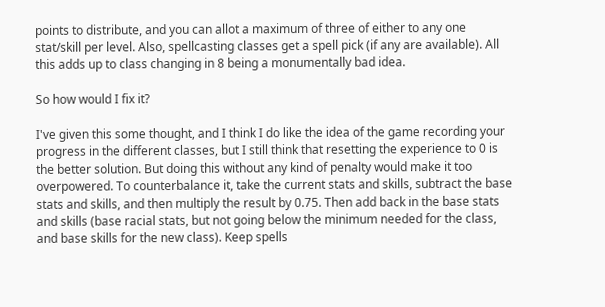points to distribute, and you can allot a maximum of three of either to any one stat/skill per level. Also, spellcasting classes get a spell pick (if any are available). All this adds up to class changing in 8 being a monumentally bad idea.

So how would I fix it?

I've given this some thought, and I think I do like the idea of the game recording your progress in the different classes, but I still think that resetting the experience to 0 is the better solution. But doing this without any kind of penalty would make it too overpowered. To counterbalance it, take the current stats and skills, subtract the base stats and skills, and then multiply the result by 0.75. Then add back in the base stats and skills (base racial stats, but not going below the minimum needed for the class, and base skills for the new class). Keep spells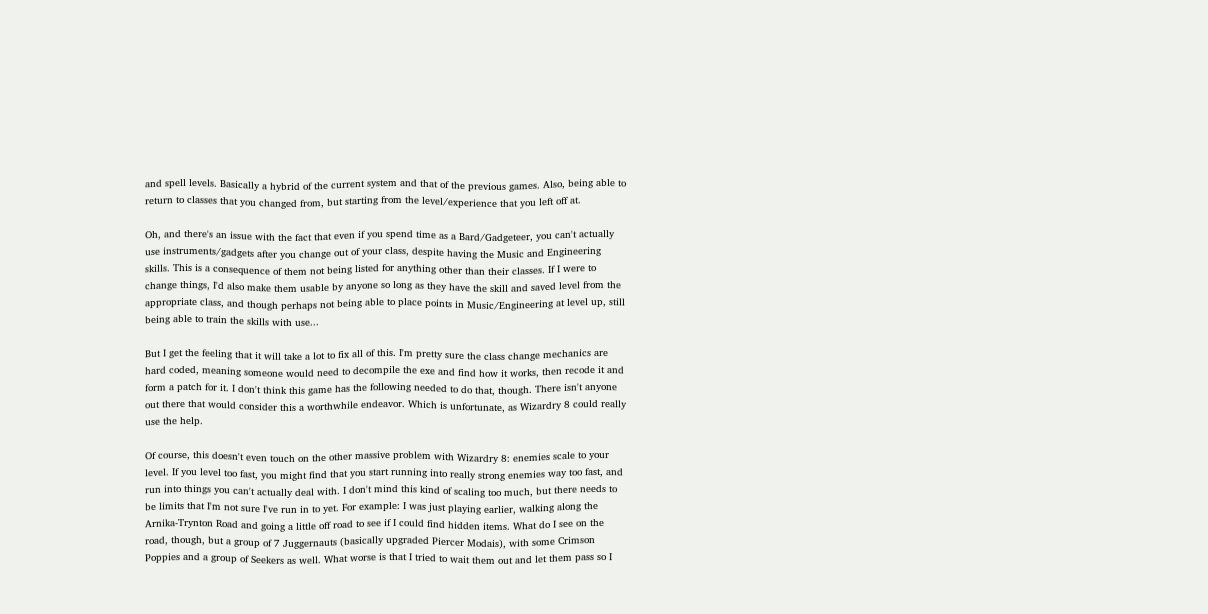and spell levels. Basically a hybrid of the current system and that of the previous games. Also, being able to return to classes that you changed from, but starting from the level/experience that you left off at.

Oh, and there's an issue with the fact that even if you spend time as a Bard/Gadgeteer, you can't actually use instruments/gadgets after you change out of your class, despite having the Music and Engineering skills. This is a consequence of them not being listed for anything other than their classes. If I were to change things, I'd also make them usable by anyone so long as they have the skill and saved level from the appropriate class, and though perhaps not being able to place points in Music/Engineering at level up, still being able to train the skills with use...

But I get the feeling that it will take a lot to fix all of this. I'm pretty sure the class change mechanics are hard coded, meaning someone would need to decompile the exe and find how it works, then recode it and form a patch for it. I don't think this game has the following needed to do that, though. There isn't anyone out there that would consider this a worthwhile endeavor. Which is unfortunate, as Wizardry 8 could really use the help.

Of course, this doesn't even touch on the other massive problem with Wizardry 8: enemies scale to your level. If you level too fast, you might find that you start running into really strong enemies way too fast, and run into things you can't actually deal with. I don't mind this kind of scaling too much, but there needs to be limits that I'm not sure I've run in to yet. For example: I was just playing earlier, walking along the Arnika-Trynton Road and going a little off road to see if I could find hidden items. What do I see on the road, though, but a group of 7 Juggernauts (basically upgraded Piercer Modais), with some Crimson Poppies and a group of Seekers as well. What worse is that I tried to wait them out and let them pass so I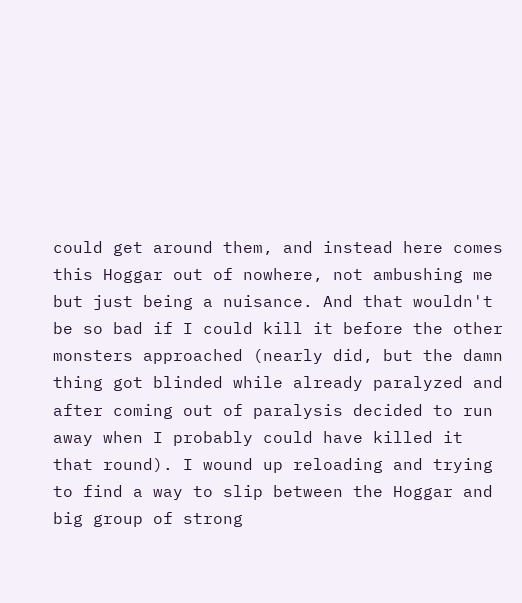could get around them, and instead here comes this Hoggar out of nowhere, not ambushing me but just being a nuisance. And that wouldn't be so bad if I could kill it before the other monsters approached (nearly did, but the damn thing got blinded while already paralyzed and after coming out of paralysis decided to run away when I probably could have killed it that round). I wound up reloading and trying to find a way to slip between the Hoggar and big group of strong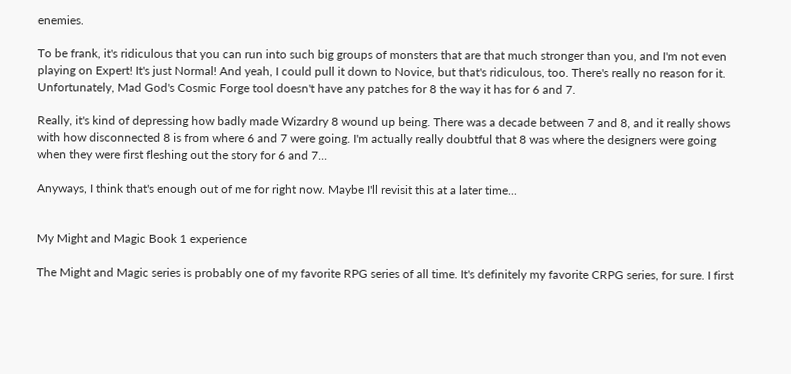enemies.

To be frank, it's ridiculous that you can run into such big groups of monsters that are that much stronger than you, and I'm not even playing on Expert! It's just Normal! And yeah, I could pull it down to Novice, but that's ridiculous, too. There's really no reason for it. Unfortunately, Mad God's Cosmic Forge tool doesn't have any patches for 8 the way it has for 6 and 7.

Really, it's kind of depressing how badly made Wizardry 8 wound up being. There was a decade between 7 and 8, and it really shows with how disconnected 8 is from where 6 and 7 were going. I'm actually really doubtful that 8 was where the designers were going when they were first fleshing out the story for 6 and 7...

Anyways, I think that's enough out of me for right now. Maybe I'll revisit this at a later time...


My Might and Magic Book 1 experience

The Might and Magic series is probably one of my favorite RPG series of all time. It's definitely my favorite CRPG series, for sure. I first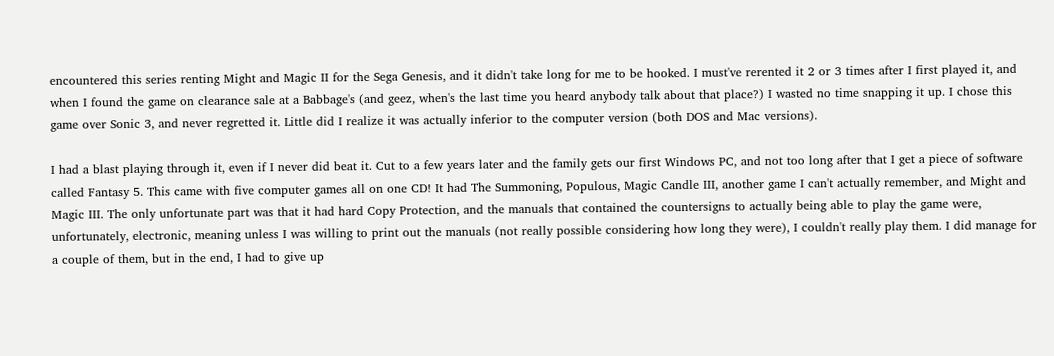encountered this series renting Might and Magic II for the Sega Genesis, and it didn't take long for me to be hooked. I must've rerented it 2 or 3 times after I first played it, and when I found the game on clearance sale at a Babbage's (and geez, when's the last time you heard anybody talk about that place?) I wasted no time snapping it up. I chose this game over Sonic 3, and never regretted it. Little did I realize it was actually inferior to the computer version (both DOS and Mac versions).

I had a blast playing through it, even if I never did beat it. Cut to a few years later and the family gets our first Windows PC, and not too long after that I get a piece of software called Fantasy 5. This came with five computer games all on one CD! It had The Summoning, Populous, Magic Candle III, another game I can't actually remember, and Might and Magic III. The only unfortunate part was that it had hard Copy Protection, and the manuals that contained the countersigns to actually being able to play the game were, unfortunately, electronic, meaning unless I was willing to print out the manuals (not really possible considering how long they were), I couldn't really play them. I did manage for a couple of them, but in the end, I had to give up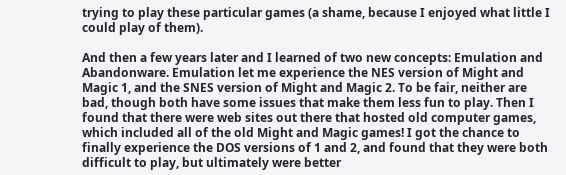trying to play these particular games (a shame, because I enjoyed what little I could play of them).

And then a few years later and I learned of two new concepts: Emulation and Abandonware. Emulation let me experience the NES version of Might and Magic 1, and the SNES version of Might and Magic 2. To be fair, neither are bad, though both have some issues that make them less fun to play. Then I found that there were web sites out there that hosted old computer games, which included all of the old Might and Magic games! I got the chance to finally experience the DOS versions of 1 and 2, and found that they were both difficult to play, but ultimately were better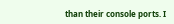than their console ports. I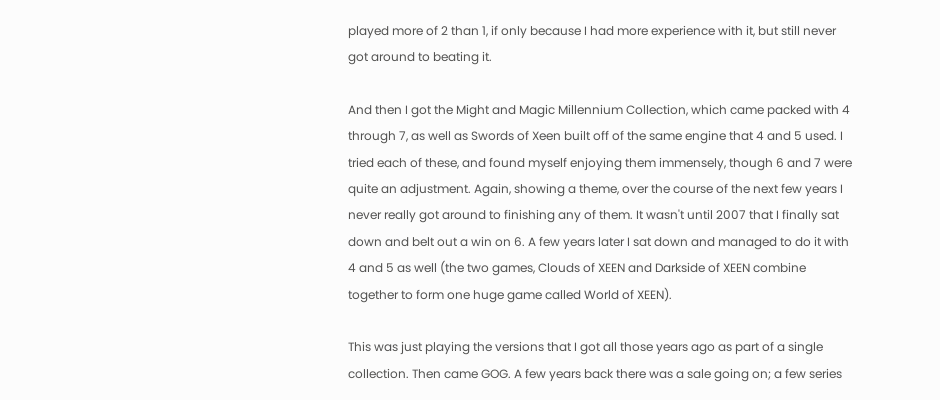played more of 2 than 1, if only because I had more experience with it, but still never got around to beating it.

And then I got the Might and Magic Millennium Collection, which came packed with 4 through 7, as well as Swords of Xeen built off of the same engine that 4 and 5 used. I tried each of these, and found myself enjoying them immensely, though 6 and 7 were quite an adjustment. Again, showing a theme, over the course of the next few years I never really got around to finishing any of them. It wasn't until 2007 that I finally sat down and belt out a win on 6. A few years later I sat down and managed to do it with 4 and 5 as well (the two games, Clouds of XEEN and Darkside of XEEN combine together to form one huge game called World of XEEN).

This was just playing the versions that I got all those years ago as part of a single collection. Then came GOG. A few years back there was a sale going on; a few series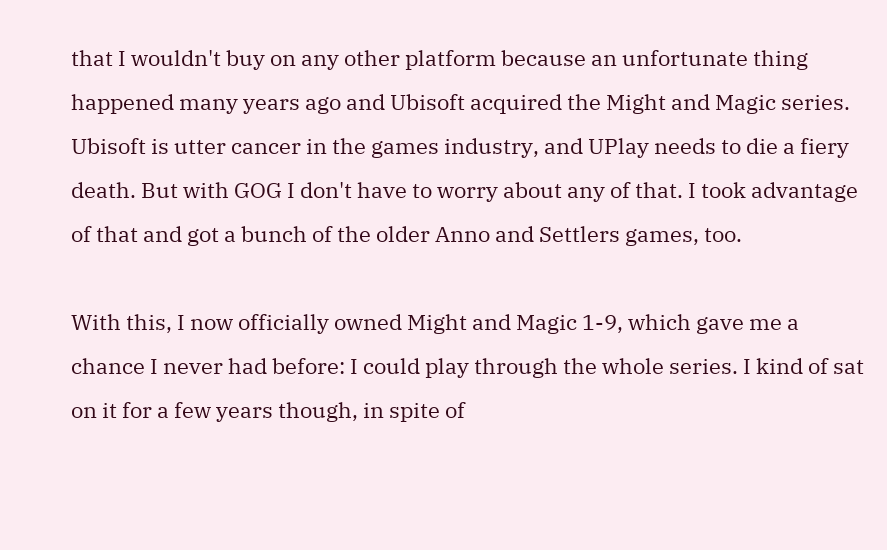that I wouldn't buy on any other platform because an unfortunate thing happened many years ago and Ubisoft acquired the Might and Magic series. Ubisoft is utter cancer in the games industry, and UPlay needs to die a fiery death. But with GOG I don't have to worry about any of that. I took advantage of that and got a bunch of the older Anno and Settlers games, too.

With this, I now officially owned Might and Magic 1-9, which gave me a chance I never had before: I could play through the whole series. I kind of sat on it for a few years though, in spite of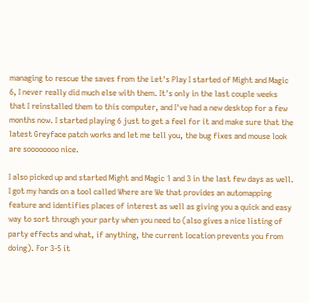managing to rescue the saves from the Let's Play I started of Might and Magic 6, I never really did much else with them. It's only in the last couple weeks that I reinstalled them to this computer, and I've had a new desktop for a few months now. I started playing 6 just to get a feel for it and make sure that the latest Greyface patch works and let me tell you, the bug fixes and mouse look are soooooooo nice.

I also picked up and started Might and Magic 1 and 3 in the last few days as well. I got my hands on a tool called Where are We that provides an automapping feature and identifies places of interest as well as giving you a quick and easy way to sort through your party when you need to (also gives a nice listing of party effects and what, if anything, the current location prevents you from doing). For 3-5 it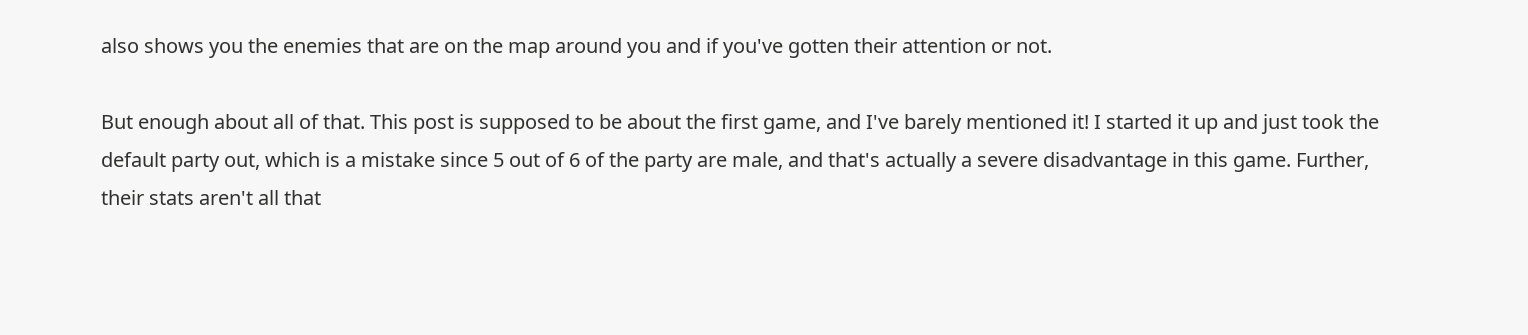also shows you the enemies that are on the map around you and if you've gotten their attention or not.

But enough about all of that. This post is supposed to be about the first game, and I've barely mentioned it! I started it up and just took the default party out, which is a mistake since 5 out of 6 of the party are male, and that's actually a severe disadvantage in this game. Further, their stats aren't all that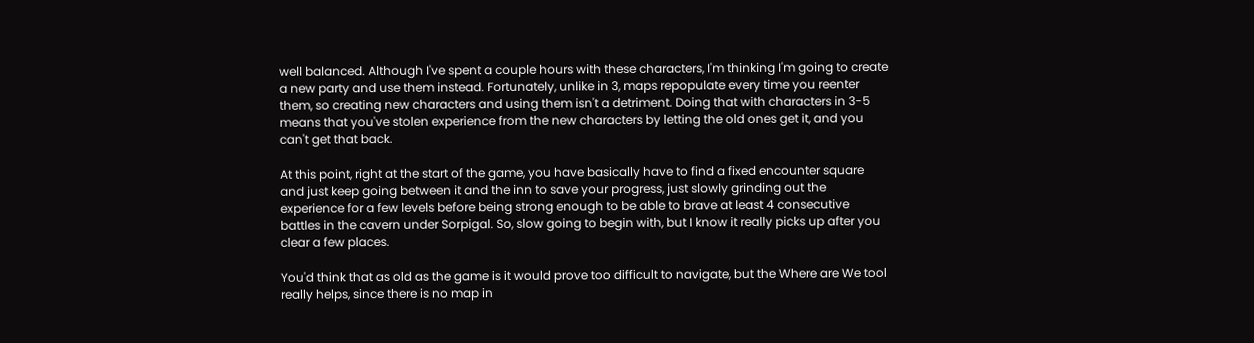well balanced. Although I've spent a couple hours with these characters, I'm thinking I'm going to create a new party and use them instead. Fortunately, unlike in 3, maps repopulate every time you reenter them, so creating new characters and using them isn't a detriment. Doing that with characters in 3-5 means that you've stolen experience from the new characters by letting the old ones get it, and you can't get that back.

At this point, right at the start of the game, you have basically have to find a fixed encounter square and just keep going between it and the inn to save your progress, just slowly grinding out the experience for a few levels before being strong enough to be able to brave at least 4 consecutive battles in the cavern under Sorpigal. So, slow going to begin with, but I know it really picks up after you clear a few places.

You'd think that as old as the game is it would prove too difficult to navigate, but the Where are We tool really helps, since there is no map in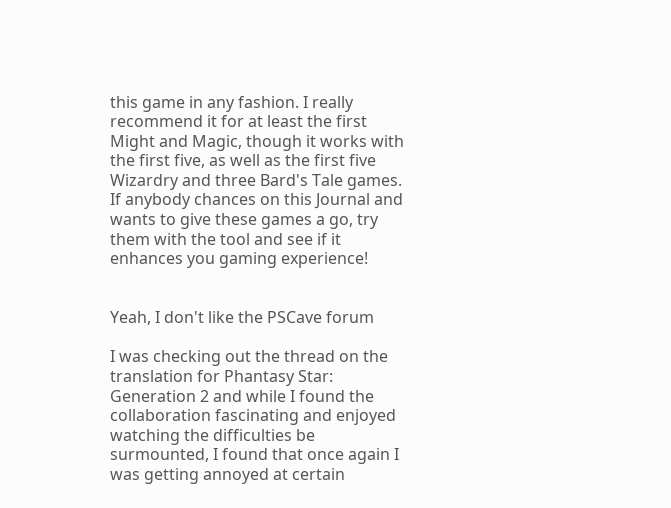this game in any fashion. I really recommend it for at least the first Might and Magic, though it works with the first five, as well as the first five Wizardry and three Bard's Tale games. If anybody chances on this Journal and wants to give these games a go, try them with the tool and see if it enhances you gaming experience!


Yeah, I don't like the PSCave forum

I was checking out the thread on the translation for Phantasy Star: Generation 2 and while I found the collaboration fascinating and enjoyed watching the difficulties be surmounted, I found that once again I was getting annoyed at certain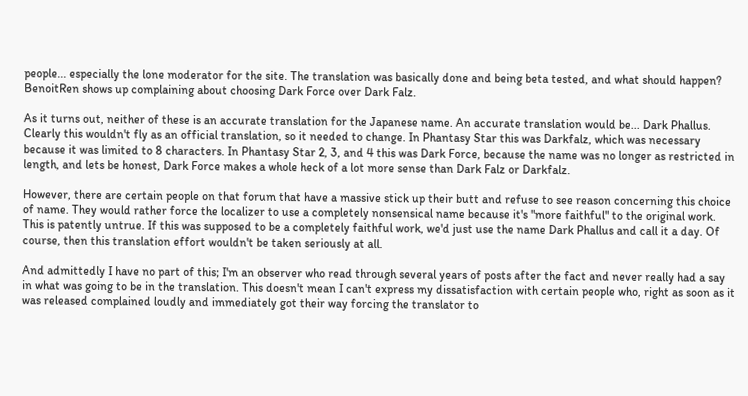people... especially the lone moderator for the site. The translation was basically done and being beta tested, and what should happen? BenoitRen shows up complaining about choosing Dark Force over Dark Falz.

As it turns out, neither of these is an accurate translation for the Japanese name. An accurate translation would be... Dark Phallus. Clearly this wouldn't fly as an official translation, so it needed to change. In Phantasy Star this was Darkfalz, which was necessary because it was limited to 8 characters. In Phantasy Star 2, 3, and 4 this was Dark Force, because the name was no longer as restricted in length, and lets be honest, Dark Force makes a whole heck of a lot more sense than Dark Falz or Darkfalz.

However, there are certain people on that forum that have a massive stick up their butt and refuse to see reason concerning this choice of name. They would rather force the localizer to use a completely nonsensical name because it's "more faithful" to the original work. This is patently untrue. If this was supposed to be a completely faithful work, we'd just use the name Dark Phallus and call it a day. Of course, then this translation effort wouldn't be taken seriously at all.

And admittedly I have no part of this; I'm an observer who read through several years of posts after the fact and never really had a say in what was going to be in the translation. This doesn't mean I can't express my dissatisfaction with certain people who, right as soon as it was released complained loudly and immediately got their way forcing the translator to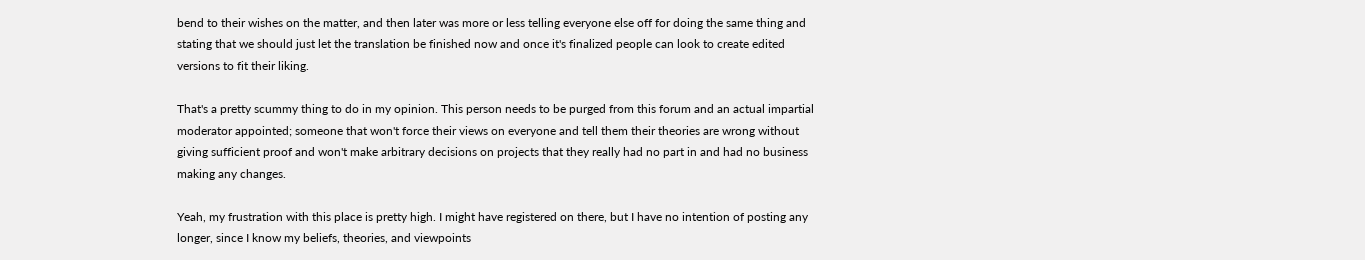bend to their wishes on the matter, and then later was more or less telling everyone else off for doing the same thing and stating that we should just let the translation be finished now and once it's finalized people can look to create edited versions to fit their liking.

That's a pretty scummy thing to do in my opinion. This person needs to be purged from this forum and an actual impartial moderator appointed; someone that won't force their views on everyone and tell them their theories are wrong without giving sufficient proof and won't make arbitrary decisions on projects that they really had no part in and had no business making any changes.

Yeah, my frustration with this place is pretty high. I might have registered on there, but I have no intention of posting any longer, since I know my beliefs, theories, and viewpoints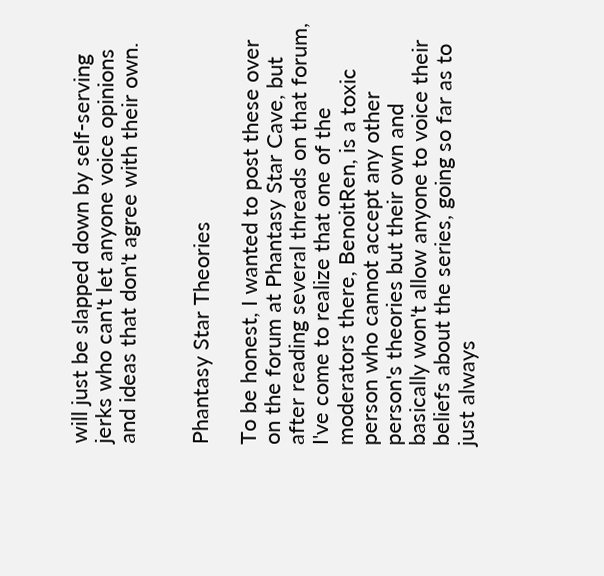will just be slapped down by self-serving jerks who can't let anyone voice opinions and ideas that don't agree with their own.


Phantasy Star Theories

To be honest, I wanted to post these over on the forum at Phantasy Star Cave, but after reading several threads on that forum, I've come to realize that one of the moderators there, BenoitRen, is a toxic person who cannot accept any other person's theories but their own and basically won't allow anyone to voice their beliefs about the series, going so far as to just always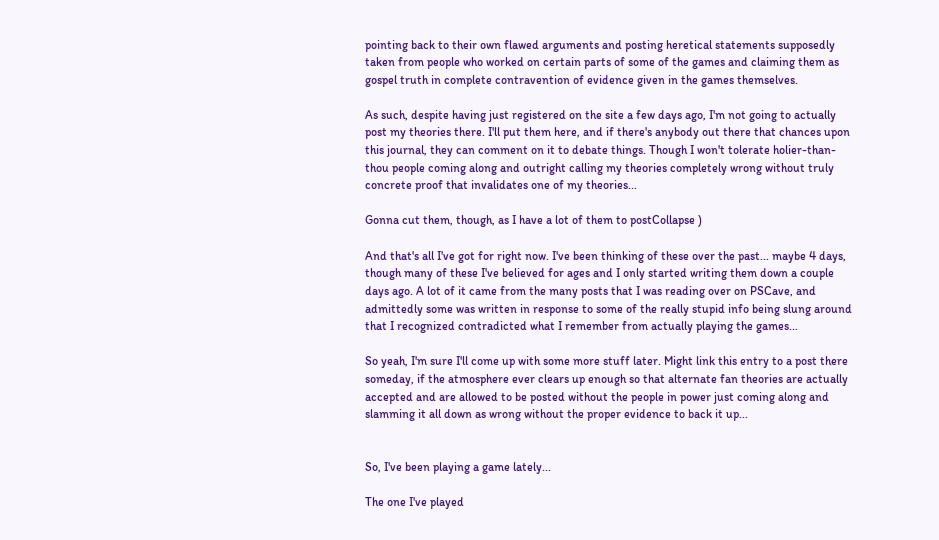pointing back to their own flawed arguments and posting heretical statements supposedly taken from people who worked on certain parts of some of the games and claiming them as gospel truth in complete contravention of evidence given in the games themselves.

As such, despite having just registered on the site a few days ago, I'm not going to actually post my theories there. I'll put them here, and if there's anybody out there that chances upon this journal, they can comment on it to debate things. Though I won't tolerate holier-than-thou people coming along and outright calling my theories completely wrong without truly concrete proof that invalidates one of my theories...

Gonna cut them, though, as I have a lot of them to postCollapse )

And that's all I've got for right now. I've been thinking of these over the past... maybe 4 days, though many of these I've believed for ages and I only started writing them down a couple days ago. A lot of it came from the many posts that I was reading over on PSCave, and admittedly some was written in response to some of the really stupid info being slung around that I recognized contradicted what I remember from actually playing the games...

So yeah, I'm sure I'll come up with some more stuff later. Might link this entry to a post there someday, if the atmosphere ever clears up enough so that alternate fan theories are actually accepted and are allowed to be posted without the people in power just coming along and slamming it all down as wrong without the proper evidence to back it up...


So, I've been playing a game lately...

The one I've played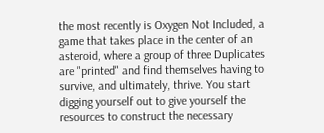the most recently is Oxygen Not Included, a game that takes place in the center of an asteroid, where a group of three Duplicates are "printed" and find themselves having to survive, and ultimately, thrive. You start digging yourself out to give yourself the resources to construct the necessary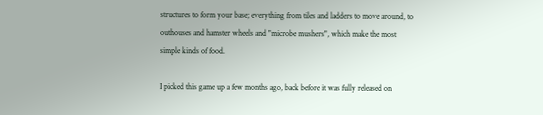structures to form your base; everything from tiles and ladders to move around, to outhouses and hamster wheels and "microbe mushers", which make the most simple kinds of food.

I picked this game up a few months ago, back before it was fully released on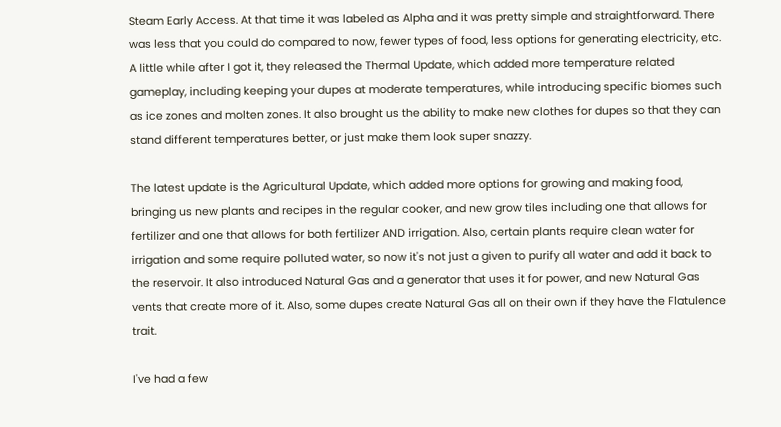Steam Early Access. At that time it was labeled as Alpha and it was pretty simple and straightforward. There was less that you could do compared to now, fewer types of food, less options for generating electricity, etc. A little while after I got it, they released the Thermal Update, which added more temperature related gameplay, including keeping your dupes at moderate temperatures, while introducing specific biomes such as ice zones and molten zones. It also brought us the ability to make new clothes for dupes so that they can stand different temperatures better, or just make them look super snazzy.

The latest update is the Agricultural Update, which added more options for growing and making food, bringing us new plants and recipes in the regular cooker, and new grow tiles including one that allows for fertilizer and one that allows for both fertilizer AND irrigation. Also, certain plants require clean water for irrigation and some require polluted water, so now it's not just a given to purify all water and add it back to the reservoir. It also introduced Natural Gas and a generator that uses it for power, and new Natural Gas vents that create more of it. Also, some dupes create Natural Gas all on their own if they have the Flatulence trait.

I've had a few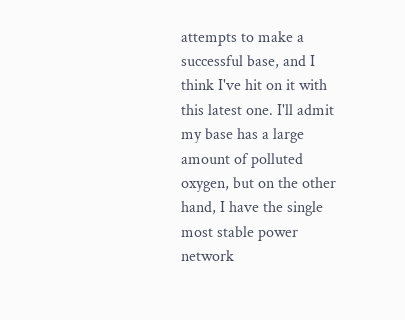attempts to make a successful base, and I think I've hit on it with this latest one. I'll admit my base has a large amount of polluted oxygen, but on the other hand, I have the single most stable power network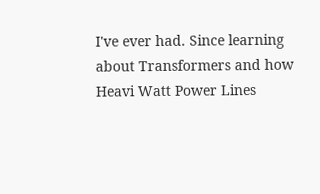I've ever had. Since learning about Transformers and how Heavi Watt Power Lines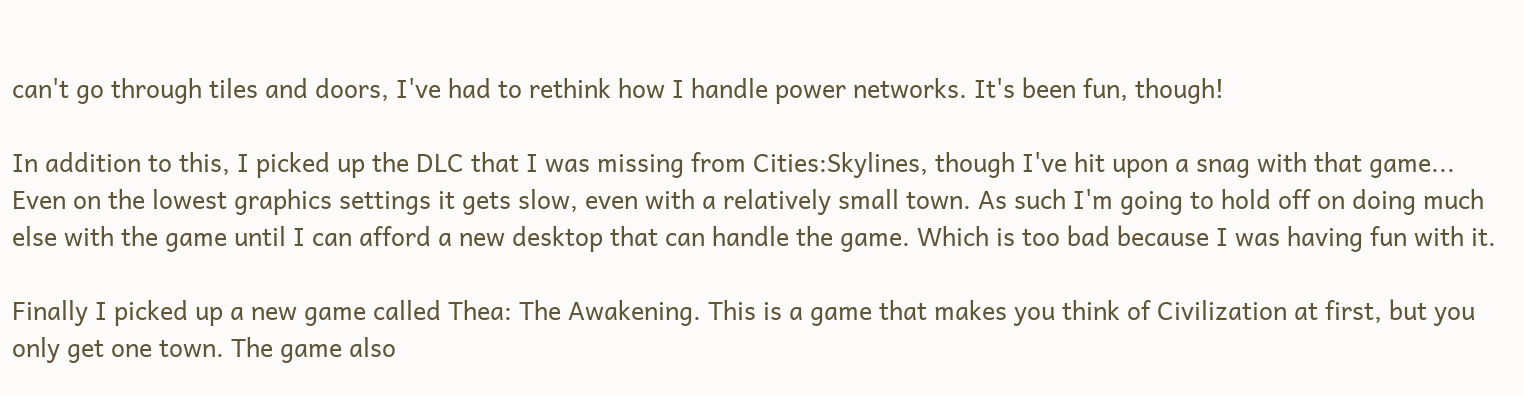can't go through tiles and doors, I've had to rethink how I handle power networks. It's been fun, though!

In addition to this, I picked up the DLC that I was missing from Cities:Skylines, though I've hit upon a snag with that game... Even on the lowest graphics settings it gets slow, even with a relatively small town. As such I'm going to hold off on doing much else with the game until I can afford a new desktop that can handle the game. Which is too bad because I was having fun with it.

Finally I picked up a new game called Thea: The Awakening. This is a game that makes you think of Civilization at first, but you only get one town. The game also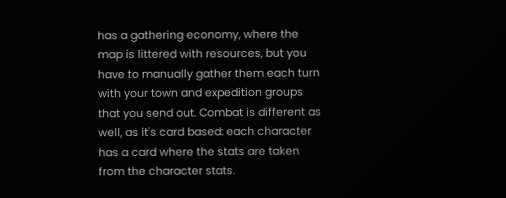has a gathering economy, where the map is littered with resources, but you have to manually gather them each turn with your town and expedition groups that you send out. Combat is different as well, as it's card based: each character has a card where the stats are taken from the character stats.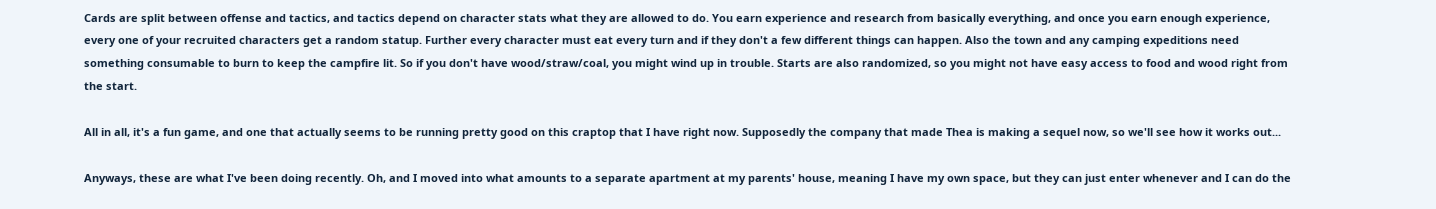Cards are split between offense and tactics, and tactics depend on character stats what they are allowed to do. You earn experience and research from basically everything, and once you earn enough experience, every one of your recruited characters get a random statup. Further every character must eat every turn and if they don't a few different things can happen. Also the town and any camping expeditions need something consumable to burn to keep the campfire lit. So if you don't have wood/straw/coal, you might wind up in trouble. Starts are also randomized, so you might not have easy access to food and wood right from the start.

All in all, it's a fun game, and one that actually seems to be running pretty good on this craptop that I have right now. Supposedly the company that made Thea is making a sequel now, so we'll see how it works out...

Anyways, these are what I've been doing recently. Oh, and I moved into what amounts to a separate apartment at my parents' house, meaning I have my own space, but they can just enter whenever and I can do the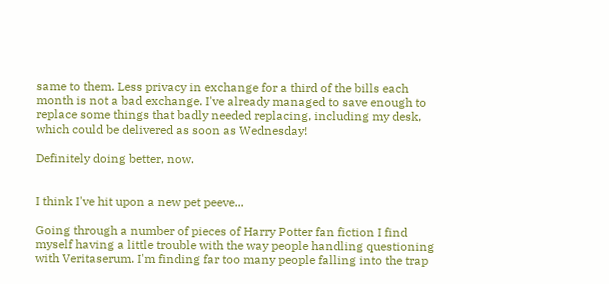same to them. Less privacy in exchange for a third of the bills each month is not a bad exchange. I've already managed to save enough to replace some things that badly needed replacing, including my desk, which could be delivered as soon as Wednesday!

Definitely doing better, now.


I think I've hit upon a new pet peeve...

Going through a number of pieces of Harry Potter fan fiction I find myself having a little trouble with the way people handling questioning with Veritaserum. I'm finding far too many people falling into the trap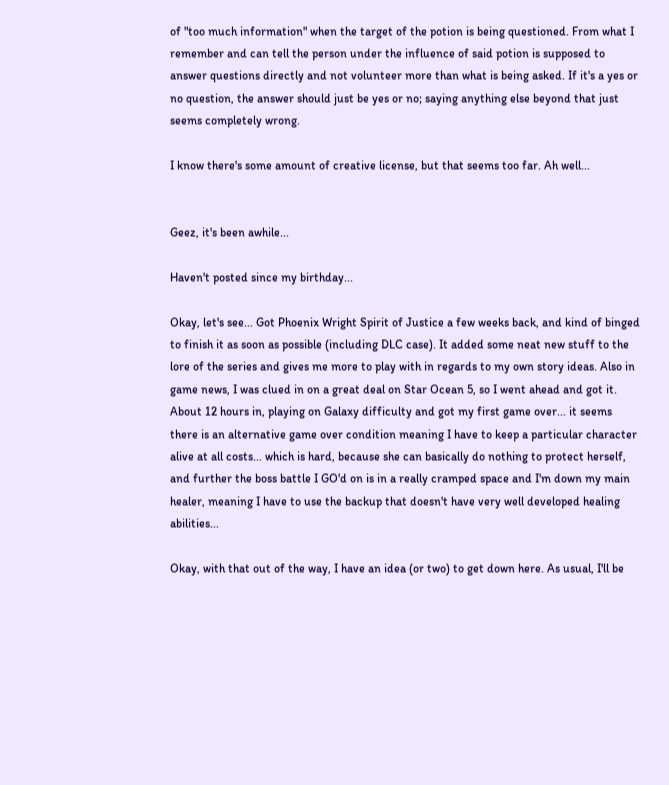of "too much information" when the target of the potion is being questioned. From what I remember and can tell the person under the influence of said potion is supposed to answer questions directly and not volunteer more than what is being asked. If it's a yes or no question, the answer should just be yes or no; saying anything else beyond that just seems completely wrong.

I know there's some amount of creative license, but that seems too far. Ah well...


Geez, it's been awhile...

Haven't posted since my birthday...

Okay, let's see... Got Phoenix Wright Spirit of Justice a few weeks back, and kind of binged to finish it as soon as possible (including DLC case). It added some neat new stuff to the lore of the series and gives me more to play with in regards to my own story ideas. Also in game news, I was clued in on a great deal on Star Ocean 5, so I went ahead and got it. About 12 hours in, playing on Galaxy difficulty and got my first game over... it seems there is an alternative game over condition meaning I have to keep a particular character alive at all costs... which is hard, because she can basically do nothing to protect herself, and further the boss battle I GO'd on is in a really cramped space and I'm down my main healer, meaning I have to use the backup that doesn't have very well developed healing abilities...

Okay, with that out of the way, I have an idea (or two) to get down here. As usual, I'll be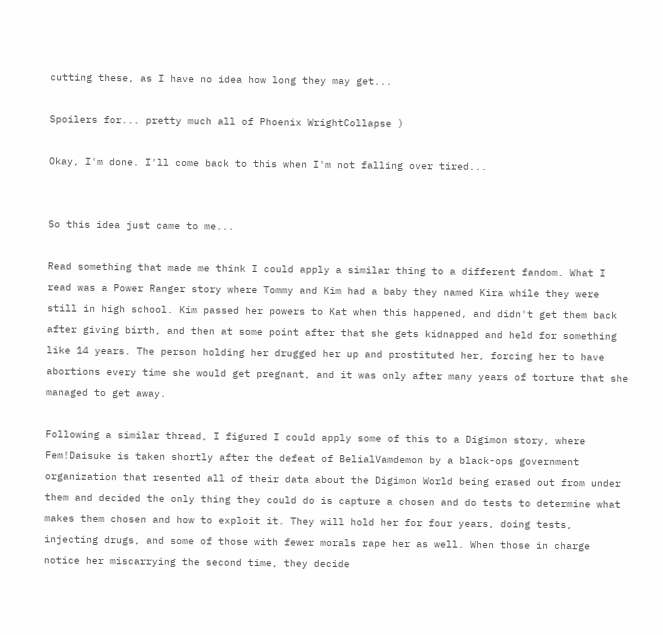cutting these, as I have no idea how long they may get...

Spoilers for... pretty much all of Phoenix WrightCollapse )

Okay, I'm done. I'll come back to this when I'm not falling over tired...


So this idea just came to me...

Read something that made me think I could apply a similar thing to a different fandom. What I read was a Power Ranger story where Tommy and Kim had a baby they named Kira while they were still in high school. Kim passed her powers to Kat when this happened, and didn't get them back after giving birth, and then at some point after that she gets kidnapped and held for something like 14 years. The person holding her drugged her up and prostituted her, forcing her to have abortions every time she would get pregnant, and it was only after many years of torture that she managed to get away.

Following a similar thread, I figured I could apply some of this to a Digimon story, where Fem!Daisuke is taken shortly after the defeat of BelialVamdemon by a black-ops government organization that resented all of their data about the Digimon World being erased out from under them and decided the only thing they could do is capture a chosen and do tests to determine what makes them chosen and how to exploit it. They will hold her for four years, doing tests, injecting drugs, and some of those with fewer morals rape her as well. When those in charge notice her miscarrying the second time, they decide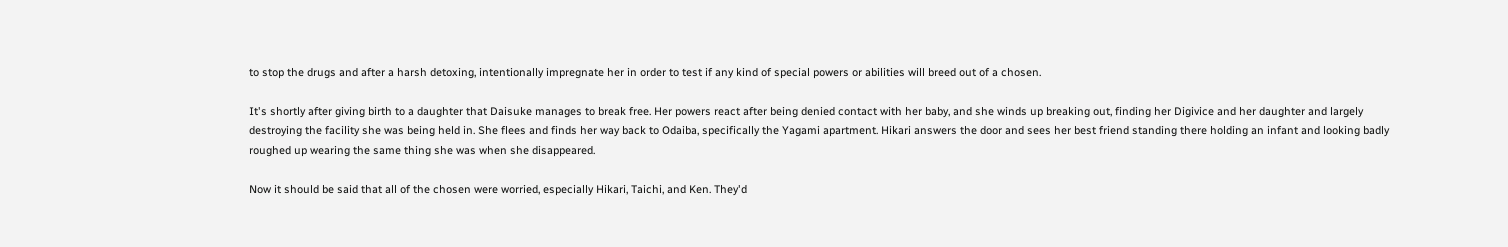to stop the drugs and after a harsh detoxing, intentionally impregnate her in order to test if any kind of special powers or abilities will breed out of a chosen.

It's shortly after giving birth to a daughter that Daisuke manages to break free. Her powers react after being denied contact with her baby, and she winds up breaking out, finding her Digivice and her daughter and largely destroying the facility she was being held in. She flees and finds her way back to Odaiba, specifically the Yagami apartment. Hikari answers the door and sees her best friend standing there holding an infant and looking badly roughed up wearing the same thing she was when she disappeared.

Now it should be said that all of the chosen were worried, especially Hikari, Taichi, and Ken. They'd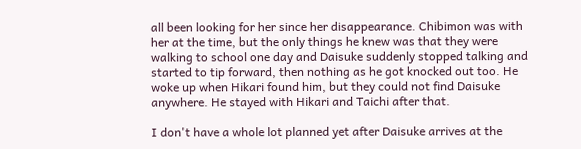all been looking for her since her disappearance. Chibimon was with her at the time, but the only things he knew was that they were walking to school one day and Daisuke suddenly stopped talking and started to tip forward, then nothing as he got knocked out too. He woke up when Hikari found him, but they could not find Daisuke anywhere. He stayed with Hikari and Taichi after that.

I don't have a whole lot planned yet after Daisuke arrives at the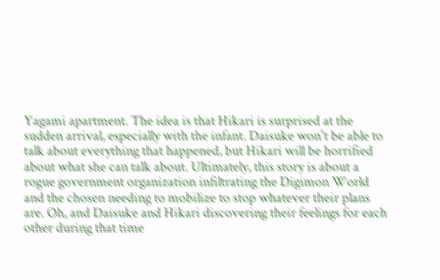Yagami apartment. The idea is that Hikari is surprised at the sudden arrival, especially with the infant. Daisuke won't be able to talk about everything that happened, but Hikari will be horrified about what she can talk about. Ultimately, this story is about a rogue government organization infiltrating the Digimon World and the chosen needing to mobilize to stop whatever their plans are. Oh, and Daisuke and Hikari discovering their feelings for each other during that time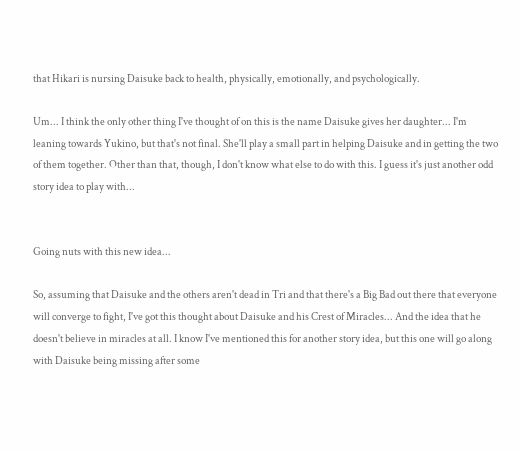that Hikari is nursing Daisuke back to health, physically, emotionally, and psychologically.

Um... I think the only other thing I've thought of on this is the name Daisuke gives her daughter... I'm leaning towards Yukino, but that's not final. She'll play a small part in helping Daisuke and in getting the two of them together. Other than that, though, I don't know what else to do with this. I guess it's just another odd story idea to play with...


Going nuts with this new idea...

So, assuming that Daisuke and the others aren't dead in Tri and that there's a Big Bad out there that everyone will converge to fight, I've got this thought about Daisuke and his Crest of Miracles... And the idea that he doesn't believe in miracles at all. I know I've mentioned this for another story idea, but this one will go along with Daisuke being missing after some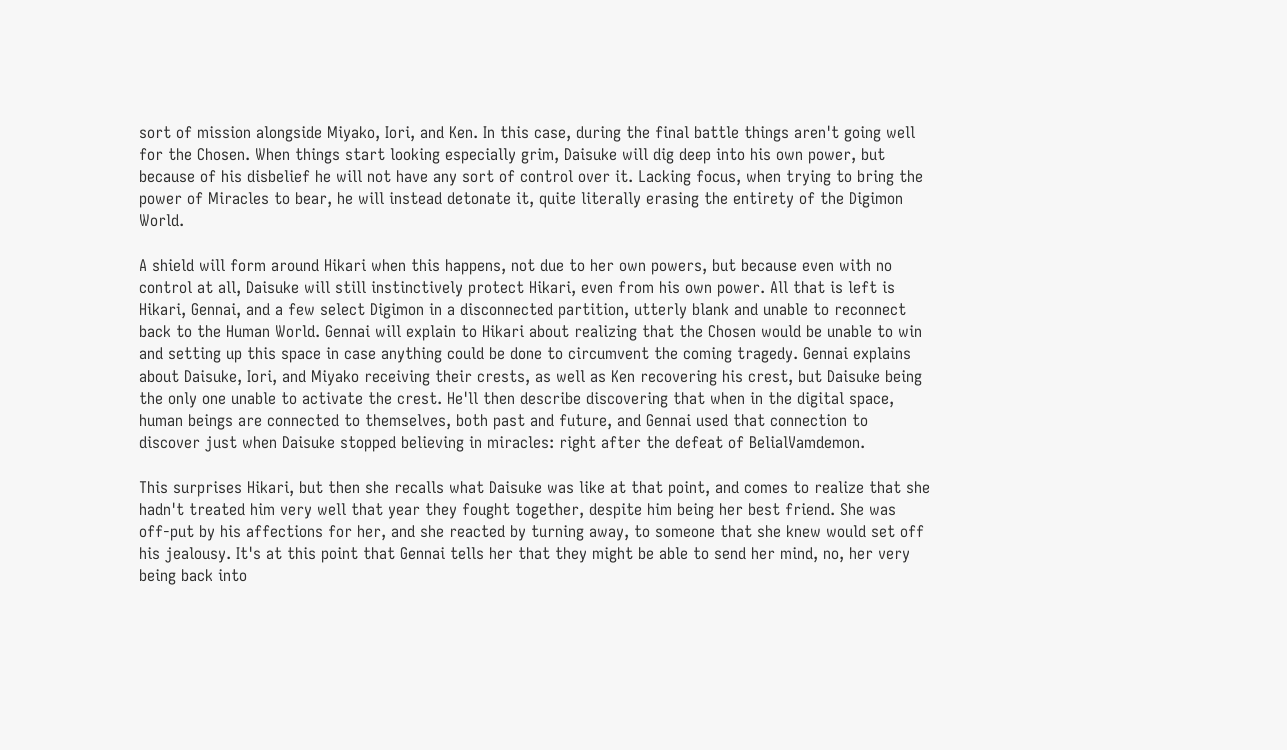sort of mission alongside Miyako, Iori, and Ken. In this case, during the final battle things aren't going well for the Chosen. When things start looking especially grim, Daisuke will dig deep into his own power, but because of his disbelief he will not have any sort of control over it. Lacking focus, when trying to bring the power of Miracles to bear, he will instead detonate it, quite literally erasing the entirety of the Digimon World.

A shield will form around Hikari when this happens, not due to her own powers, but because even with no control at all, Daisuke will still instinctively protect Hikari, even from his own power. All that is left is Hikari, Gennai, and a few select Digimon in a disconnected partition, utterly blank and unable to reconnect back to the Human World. Gennai will explain to Hikari about realizing that the Chosen would be unable to win and setting up this space in case anything could be done to circumvent the coming tragedy. Gennai explains about Daisuke, Iori, and Miyako receiving their crests, as well as Ken recovering his crest, but Daisuke being the only one unable to activate the crest. He'll then describe discovering that when in the digital space, human beings are connected to themselves, both past and future, and Gennai used that connection to discover just when Daisuke stopped believing in miracles: right after the defeat of BelialVamdemon.

This surprises Hikari, but then she recalls what Daisuke was like at that point, and comes to realize that she hadn't treated him very well that year they fought together, despite him being her best friend. She was off-put by his affections for her, and she reacted by turning away, to someone that she knew would set off his jealousy. It's at this point that Gennai tells her that they might be able to send her mind, no, her very being back into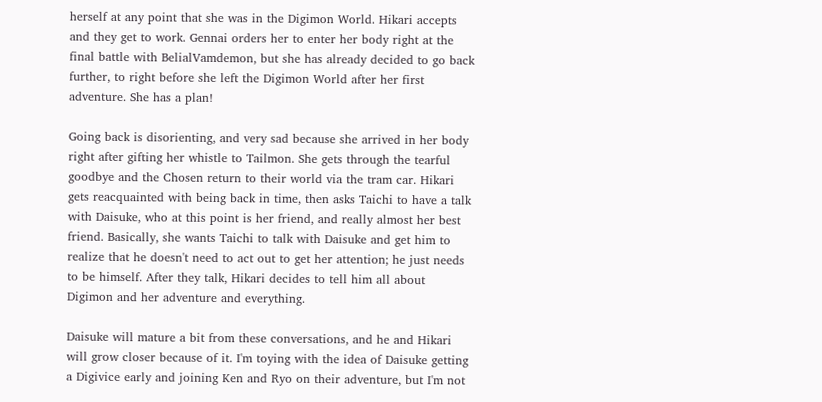herself at any point that she was in the Digimon World. Hikari accepts and they get to work. Gennai orders her to enter her body right at the final battle with BelialVamdemon, but she has already decided to go back further, to right before she left the Digimon World after her first adventure. She has a plan!

Going back is disorienting, and very sad because she arrived in her body right after gifting her whistle to Tailmon. She gets through the tearful goodbye and the Chosen return to their world via the tram car. Hikari gets reacquainted with being back in time, then asks Taichi to have a talk with Daisuke, who at this point is her friend, and really almost her best friend. Basically, she wants Taichi to talk with Daisuke and get him to realize that he doesn't need to act out to get her attention; he just needs to be himself. After they talk, Hikari decides to tell him all about Digimon and her adventure and everything.

Daisuke will mature a bit from these conversations, and he and Hikari will grow closer because of it. I'm toying with the idea of Daisuke getting a Digivice early and joining Ken and Ryo on their adventure, but I'm not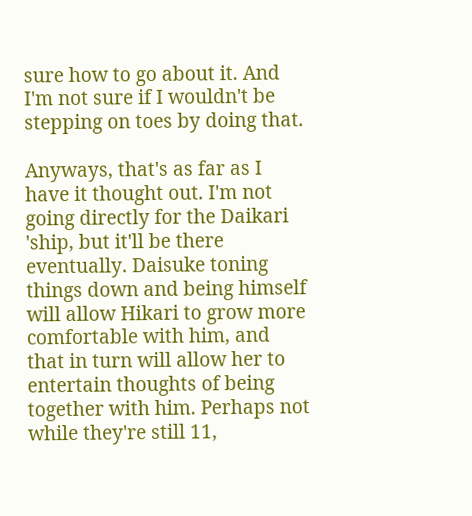sure how to go about it. And I'm not sure if I wouldn't be stepping on toes by doing that.

Anyways, that's as far as I have it thought out. I'm not going directly for the Daikari 'ship, but it'll be there eventually. Daisuke toning things down and being himself will allow Hikari to grow more comfortable with him, and that in turn will allow her to entertain thoughts of being together with him. Perhaps not while they're still 11,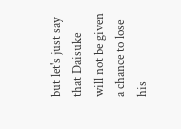but let's just say that Daisuke will not be given a chance to lose his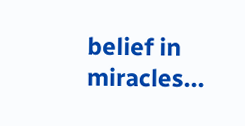belief in miracles...